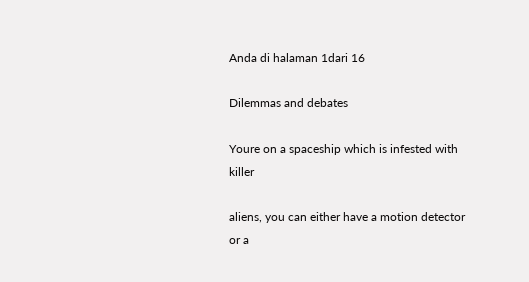Anda di halaman 1dari 16

Dilemmas and debates

Youre on a spaceship which is infested with killer

aliens, you can either have a motion detector or a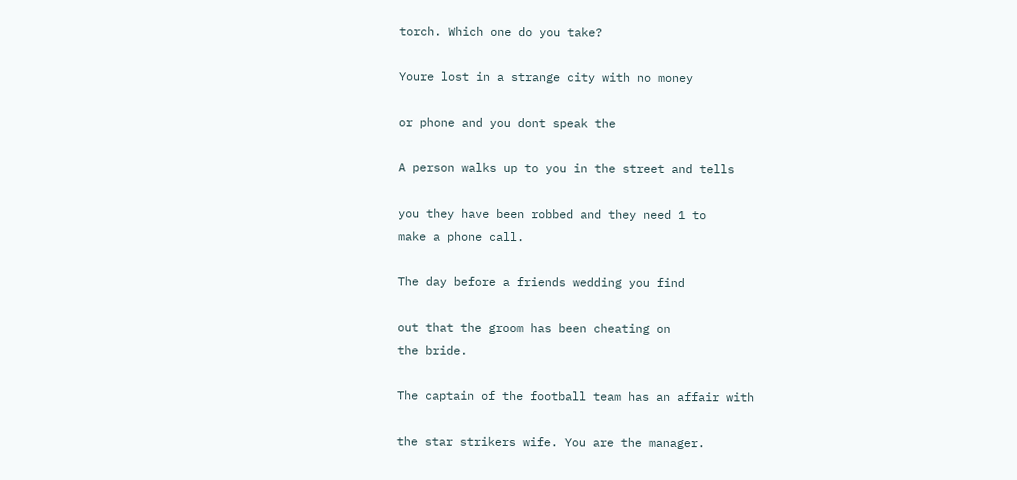torch. Which one do you take?

Youre lost in a strange city with no money

or phone and you dont speak the

A person walks up to you in the street and tells

you they have been robbed and they need 1 to
make a phone call.

The day before a friends wedding you find

out that the groom has been cheating on
the bride.

The captain of the football team has an affair with

the star strikers wife. You are the manager.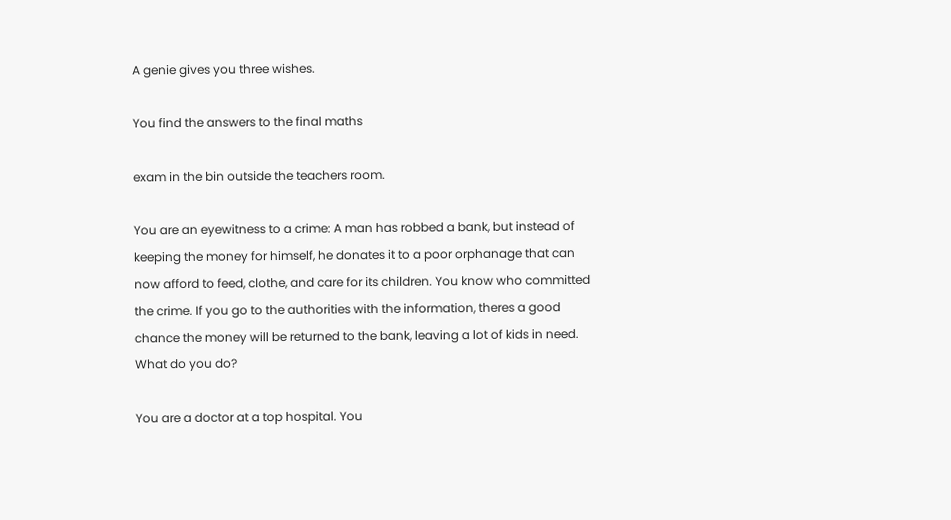A genie gives you three wishes.

You find the answers to the final maths

exam in the bin outside the teachers room.

You are an eyewitness to a crime: A man has robbed a bank, but instead of
keeping the money for himself, he donates it to a poor orphanage that can
now afford to feed, clothe, and care for its children. You know who committed
the crime. If you go to the authorities with the information, theres a good
chance the money will be returned to the bank, leaving a lot of kids in need.
What do you do?

You are a doctor at a top hospital. You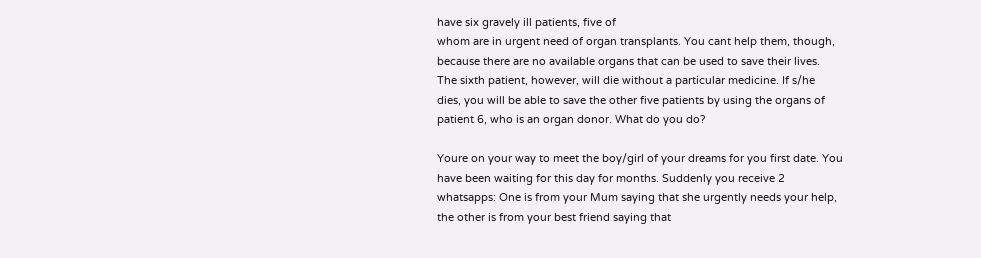have six gravely ill patients, five of
whom are in urgent need of organ transplants. You cant help them, though,
because there are no available organs that can be used to save their lives.
The sixth patient, however, will die without a particular medicine. If s/he
dies, you will be able to save the other five patients by using the organs of
patient 6, who is an organ donor. What do you do?

Youre on your way to meet the boy/girl of your dreams for you first date. You
have been waiting for this day for months. Suddenly you receive 2
whatsapps: One is from your Mum saying that she urgently needs your help,
the other is from your best friend saying that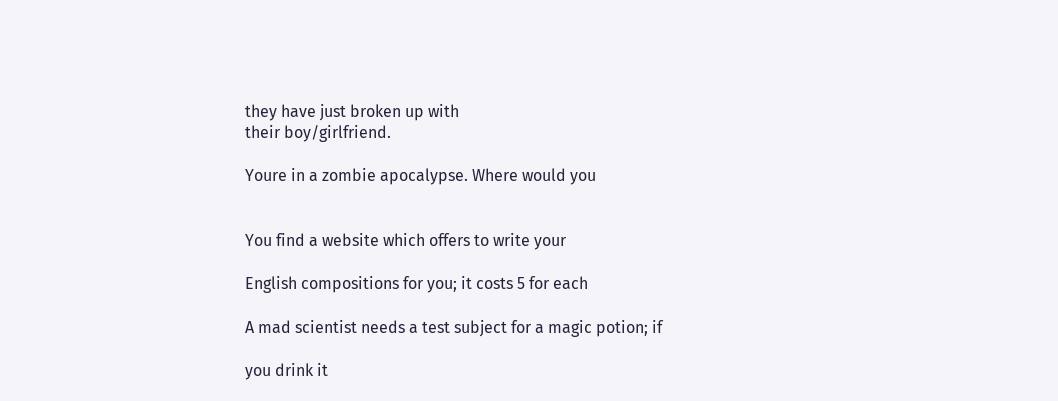they have just broken up with
their boy/girlfriend.

Youre in a zombie apocalypse. Where would you


You find a website which offers to write your

English compositions for you; it costs 5 for each

A mad scientist needs a test subject for a magic potion; if

you drink it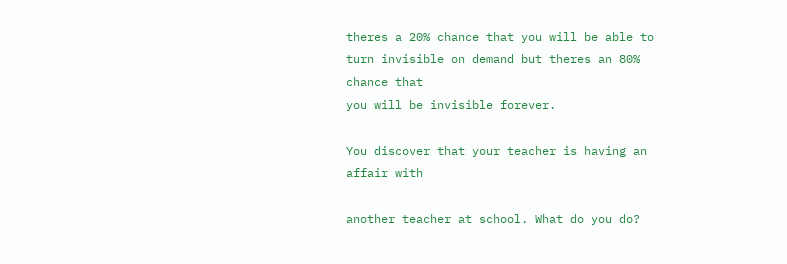theres a 20% chance that you will be able to
turn invisible on demand but theres an 80% chance that
you will be invisible forever.

You discover that your teacher is having an affair with

another teacher at school. What do you do?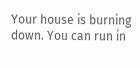Your house is burning down. You can run in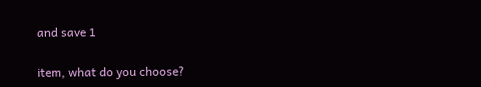and save 1

item, what do you choose?